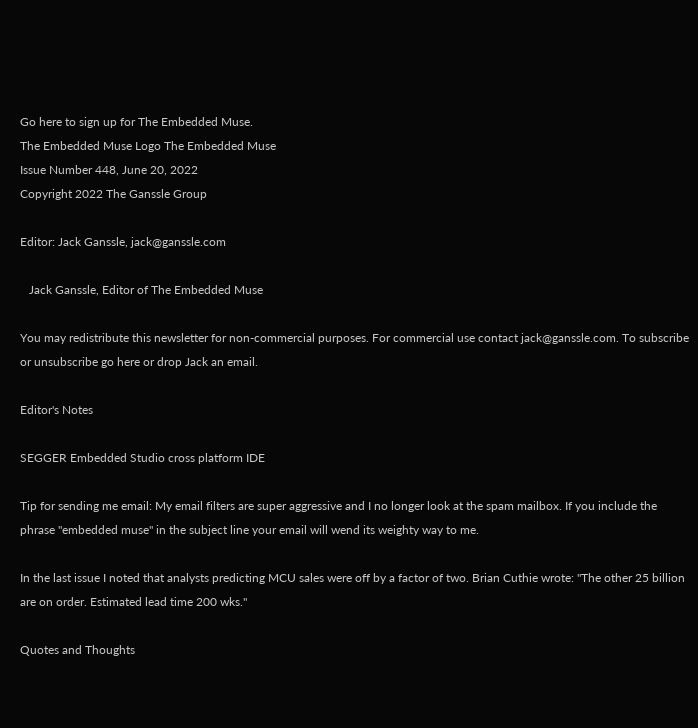Go here to sign up for The Embedded Muse.
The Embedded Muse Logo The Embedded Muse
Issue Number 448, June 20, 2022
Copyright 2022 The Ganssle Group

Editor: Jack Ganssle, jack@ganssle.com

   Jack Ganssle, Editor of The Embedded Muse

You may redistribute this newsletter for non-commercial purposes. For commercial use contact jack@ganssle.com. To subscribe or unsubscribe go here or drop Jack an email.

Editor's Notes

SEGGER Embedded Studio cross platform IDE

Tip for sending me email: My email filters are super aggressive and I no longer look at the spam mailbox. If you include the phrase "embedded muse" in the subject line your email will wend its weighty way to me.

In the last issue I noted that analysts predicting MCU sales were off by a factor of two. Brian Cuthie wrote: "The other 25 billion are on order. Estimated lead time 200 wks."

Quotes and Thoughts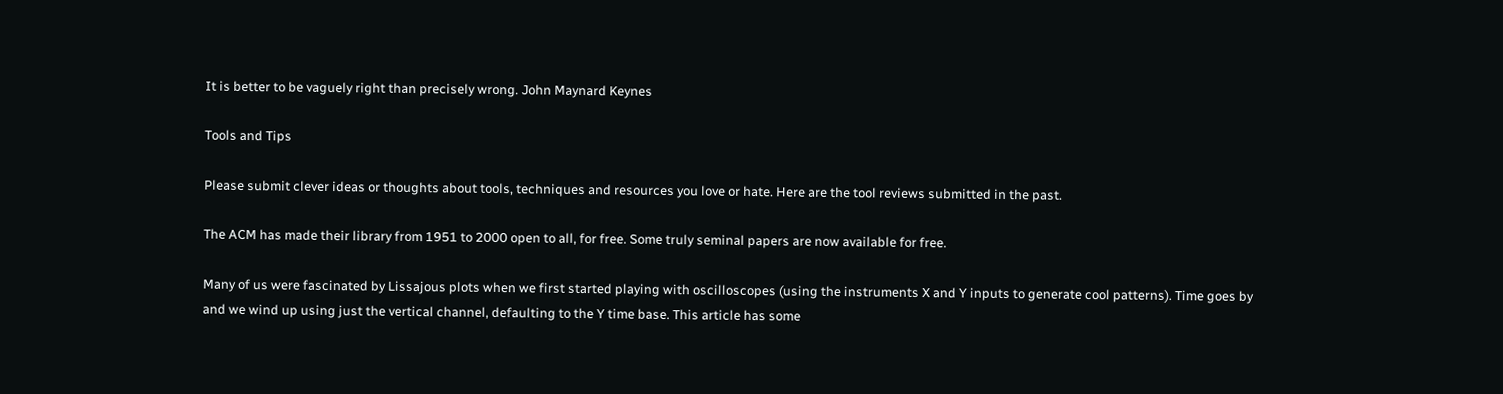It is better to be vaguely right than precisely wrong. John Maynard Keynes

Tools and Tips

Please submit clever ideas or thoughts about tools, techniques and resources you love or hate. Here are the tool reviews submitted in the past.

The ACM has made their library from 1951 to 2000 open to all, for free. Some truly seminal papers are now available for free.

Many of us were fascinated by Lissajous plots when we first started playing with oscilloscopes (using the instruments X and Y inputs to generate cool patterns). Time goes by and we wind up using just the vertical channel, defaulting to the Y time base. This article has some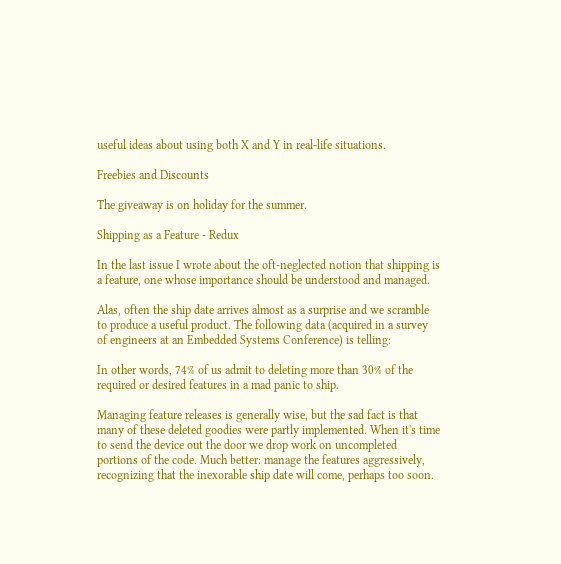useful ideas about using both X and Y in real-life situations.

Freebies and Discounts

The giveaway is on holiday for the summer.

Shipping as a Feature - Redux

In the last issue I wrote about the oft-neglected notion that shipping is a feature, one whose importance should be understood and managed.

Alas, often the ship date arrives almost as a surprise and we scramble to produce a useful product. The following data (acquired in a survey of engineers at an Embedded Systems Conference) is telling:

In other words, 74% of us admit to deleting more than 30% of the required or desired features in a mad panic to ship.

Managing feature releases is generally wise, but the sad fact is that many of these deleted goodies were partly implemented. When it's time to send the device out the door we drop work on uncompleted portions of the code. Much better: manage the features aggressively, recognizing that the inexorable ship date will come, perhaps too soon.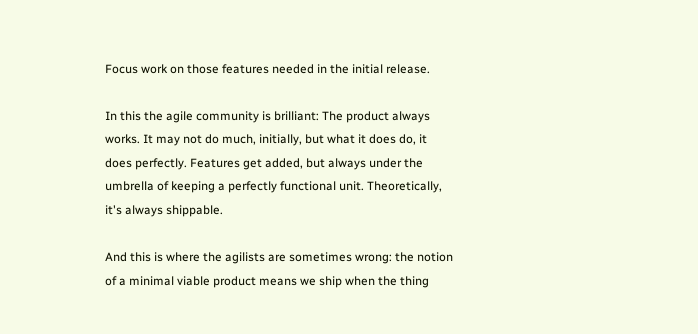Focus work on those features needed in the initial release.

In this the agile community is brilliant: The product always works. It may not do much, initially, but what it does do, it does perfectly. Features get added, but always under the umbrella of keeping a perfectly functional unit. Theoretically, it's always shippable.

And this is where the agilists are sometimes wrong: the notion of a minimal viable product means we ship when the thing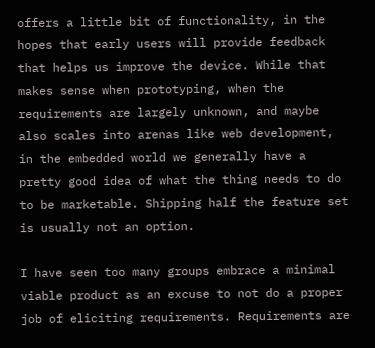offers a little bit of functionality, in the hopes that early users will provide feedback that helps us improve the device. While that makes sense when prototyping, when the requirements are largely unknown, and maybe also scales into arenas like web development, in the embedded world we generally have a pretty good idea of what the thing needs to do to be marketable. Shipping half the feature set is usually not an option.

I have seen too many groups embrace a minimal viable product as an excuse to not do a proper job of eliciting requirements. Requirements are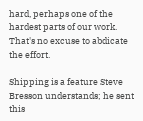hard, perhaps one of the hardest parts of our work. That's no excuse to abdicate the effort.

Shipping is a feature Steve Bresson understands; he sent this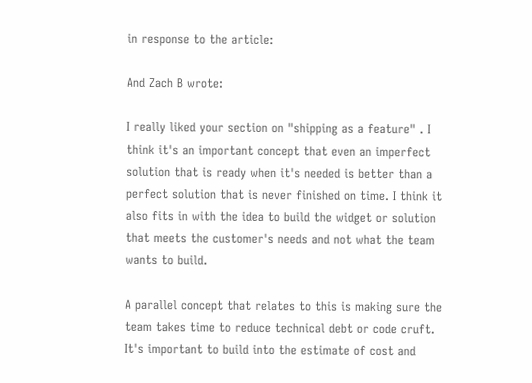in response to the article:

And Zach B wrote:

I really liked your section on "shipping as a feature" . I think it's an important concept that even an imperfect solution that is ready when it's needed is better than a perfect solution that is never finished on time. I think it also fits in with the idea to build the widget or solution that meets the customer's needs and not what the team wants to build.

A parallel concept that relates to this is making sure the team takes time to reduce technical debt or code cruft. It's important to build into the estimate of cost and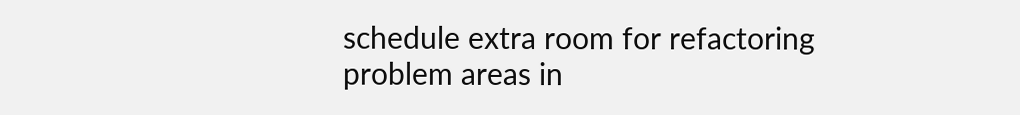schedule extra room for refactoring problem areas in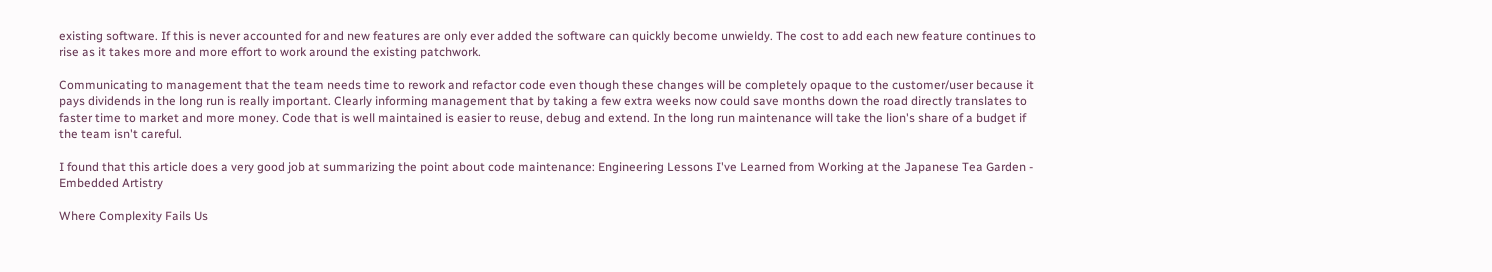existing software. If this is never accounted for and new features are only ever added the software can quickly become unwieldy. The cost to add each new feature continues to rise as it takes more and more effort to work around the existing patchwork.

Communicating to management that the team needs time to rework and refactor code even though these changes will be completely opaque to the customer/user because it pays dividends in the long run is really important. Clearly informing management that by taking a few extra weeks now could save months down the road directly translates to faster time to market and more money. Code that is well maintained is easier to reuse, debug and extend. In the long run maintenance will take the lion's share of a budget if the team isn't careful.

I found that this article does a very good job at summarizing the point about code maintenance: Engineering Lessons I've Learned from Working at the Japanese Tea Garden - Embedded Artistry

Where Complexity Fails Us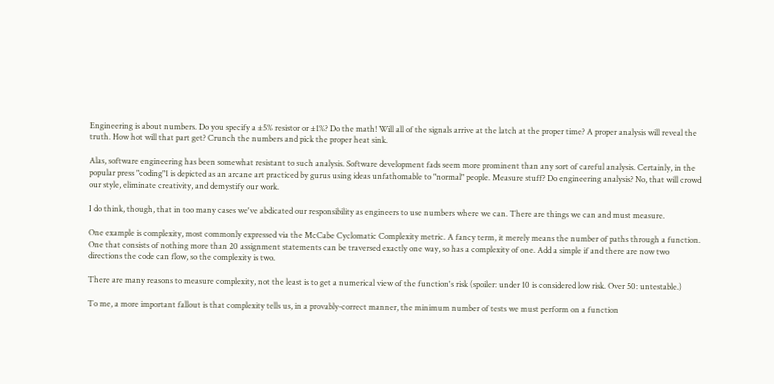Engineering is about numbers. Do you specify a ±5% resistor or ±1%? Do the math! Will all of the signals arrive at the latch at the proper time? A proper analysis will reveal the truth. How hot will that part get? Crunch the numbers and pick the proper heat sink.

Alas, software engineering has been somewhat resistant to such analysis. Software development fads seem more prominent than any sort of careful analysis. Certainly, in the popular press "coding"1 is depicted as an arcane art practiced by gurus using ideas unfathomable to "normal" people. Measure stuff? Do engineering analysis? No, that will crowd our style, eliminate creativity, and demystify our work.

I do think, though, that in too many cases we've abdicated our responsibility as engineers to use numbers where we can. There are things we can and must measure.

One example is complexity, most commonly expressed via the McCabe Cyclomatic Complexity metric. A fancy term, it merely means the number of paths through a function. One that consists of nothing more than 20 assignment statements can be traversed exactly one way, so has a complexity of one. Add a simple if and there are now two directions the code can flow, so the complexity is two.

There are many reasons to measure complexity, not the least is to get a numerical view of the function's risk (spoiler: under 10 is considered low risk. Over 50: untestable.)

To me, a more important fallout is that complexity tells us, in a provably-correct manner, the minimum number of tests we must perform on a function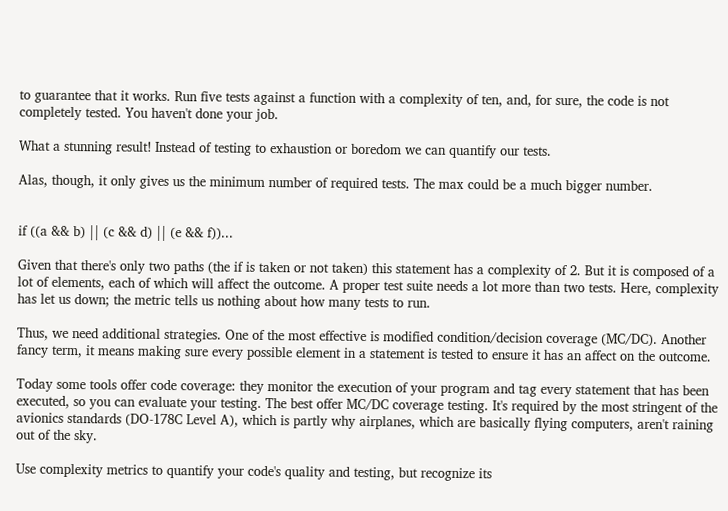to guarantee that it works. Run five tests against a function with a complexity of ten, and, for sure, the code is not completely tested. You haven't done your job.

What a stunning result! Instead of testing to exhaustion or boredom we can quantify our tests.

Alas, though, it only gives us the minimum number of required tests. The max could be a much bigger number.


if ((a && b) || (c && d) || (e && f))...

Given that there's only two paths (the if is taken or not taken) this statement has a complexity of 2. But it is composed of a lot of elements, each of which will affect the outcome. A proper test suite needs a lot more than two tests. Here, complexity has let us down; the metric tells us nothing about how many tests to run.

Thus, we need additional strategies. One of the most effective is modified condition/decision coverage (MC/DC). Another fancy term, it means making sure every possible element in a statement is tested to ensure it has an affect on the outcome.

Today some tools offer code coverage: they monitor the execution of your program and tag every statement that has been executed, so you can evaluate your testing. The best offer MC/DC coverage testing. It's required by the most stringent of the avionics standards (DO-178C Level A), which is partly why airplanes, which are basically flying computers, aren't raining out of the sky.

Use complexity metrics to quantify your code's quality and testing, but recognize its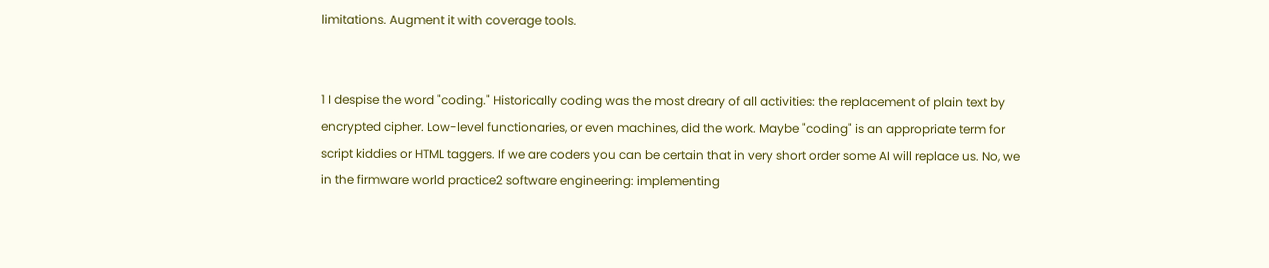limitations. Augment it with coverage tools.


1 I despise the word "coding." Historically coding was the most dreary of all activities: the replacement of plain text by encrypted cipher. Low-level functionaries, or even machines, did the work. Maybe "coding" is an appropriate term for script kiddies or HTML taggers. If we are coders you can be certain that in very short order some AI will replace us. No, we in the firmware world practice2 software engineering: implementing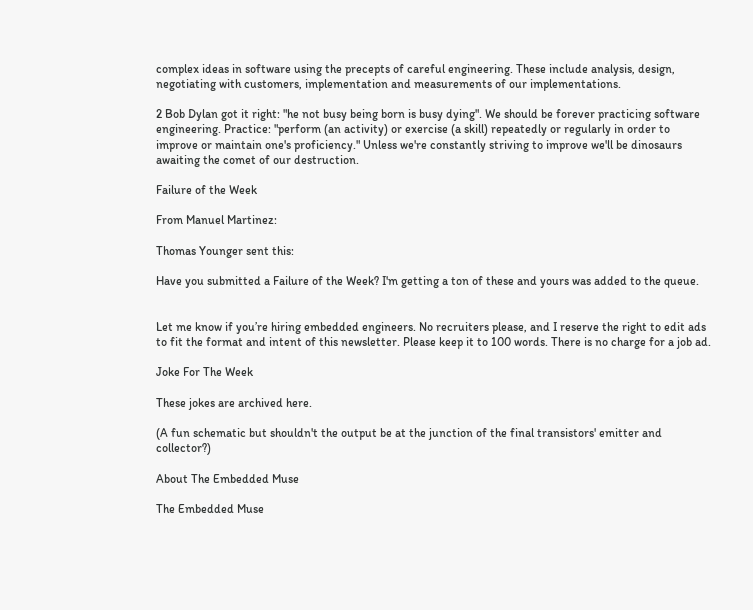complex ideas in software using the precepts of careful engineering. These include analysis, design, negotiating with customers, implementation and measurements of our implementations.

2 Bob Dylan got it right: "he not busy being born is busy dying". We should be forever practicing software engineering. Practice: "perform (an activity) or exercise (a skill) repeatedly or regularly in order to improve or maintain one's proficiency." Unless we're constantly striving to improve we'll be dinosaurs awaiting the comet of our destruction.

Failure of the Week

From Manuel Martinez:

Thomas Younger sent this:

Have you submitted a Failure of the Week? I'm getting a ton of these and yours was added to the queue.


Let me know if you’re hiring embedded engineers. No recruiters please, and I reserve the right to edit ads to fit the format and intent of this newsletter. Please keep it to 100 words. There is no charge for a job ad.

Joke For The Week

These jokes are archived here.

(A fun schematic but shouldn't the output be at the junction of the final transistors' emitter and collector?)

About The Embedded Muse

The Embedded Muse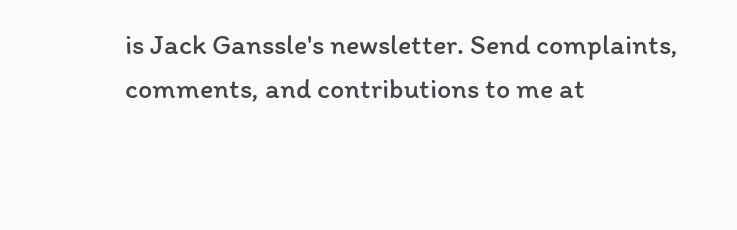is Jack Ganssle's newsletter. Send complaints, comments, and contributions to me at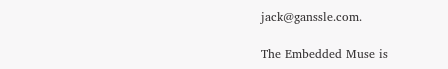jack@ganssle.com.

The Embedded Muse is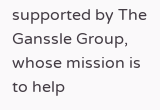supported by The Ganssle Group, whose mission is to help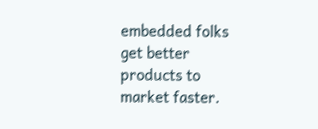embedded folks get better products to market faster.